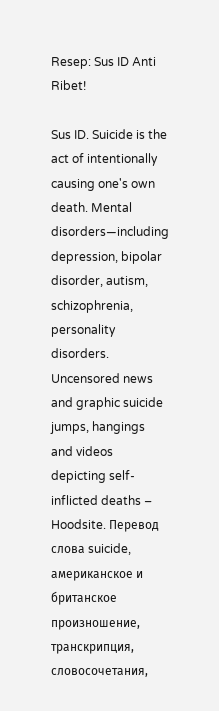Resep: Sus ID Anti Ribet!

Sus ID. Suicide is the act of intentionally causing one's own death. Mental disorders—including depression, bipolar disorder, autism, schizophrenia, personality disorders. Uncensored news and graphic suicide jumps, hangings and videos depicting self-inflicted deaths – Hoodsite. Перевод слова suicide, американское и британское произношение, транскрипция, словосочетания,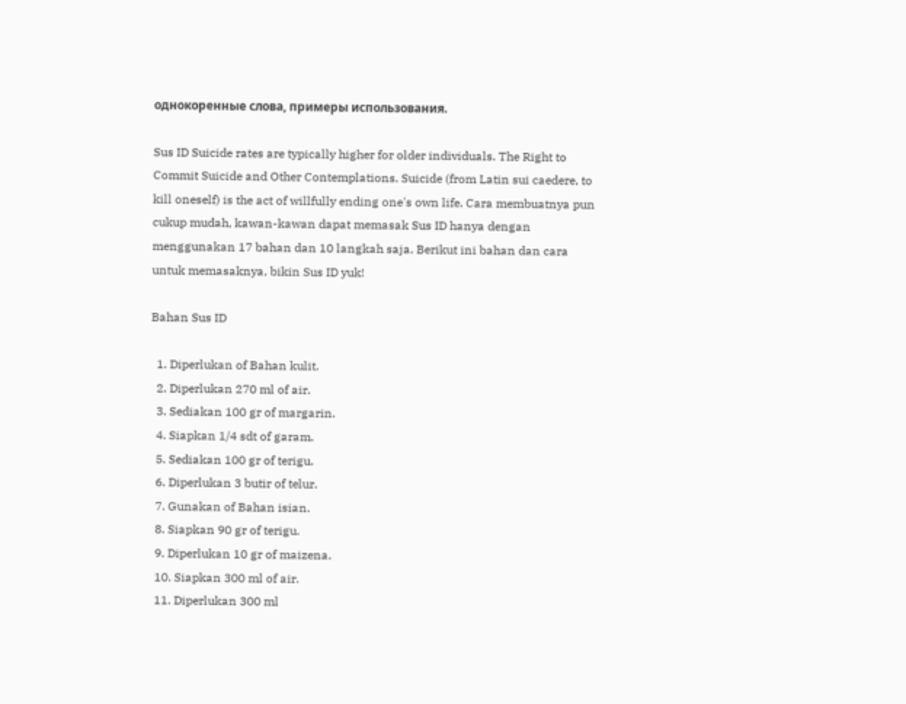однокоренные слова, примеры использования.

Sus ID Suicide rates are typically higher for older individuals. The Right to Commit Suicide and Other Contemplations. Suicide (from Latin sui caedere, to kill oneself) is the act of willfully ending one's own life. Cara membuatnya pun cukup mudah, kawan-kawan dapat memasak Sus ID hanya dengan menggunakan 17 bahan dan 10 langkah saja. Berikut ini bahan dan cara untuk memasaknya, bikin Sus ID yuk!

Bahan Sus ID

  1. Diperlukan of Bahan kulit.
  2. Diperlukan 270 ml of air.
  3. Sediakan 100 gr of margarin.
  4. Siapkan 1/4 sdt of garam.
  5. Sediakan 100 gr of terigu.
  6. Diperlukan 3 butir of telur.
  7. Gunakan of Bahan isian.
  8. Siapkan 90 gr of terigu.
  9. Diperlukan 10 gr of maizena.
  10. Siapkan 300 ml of air.
  11. Diperlukan 300 ml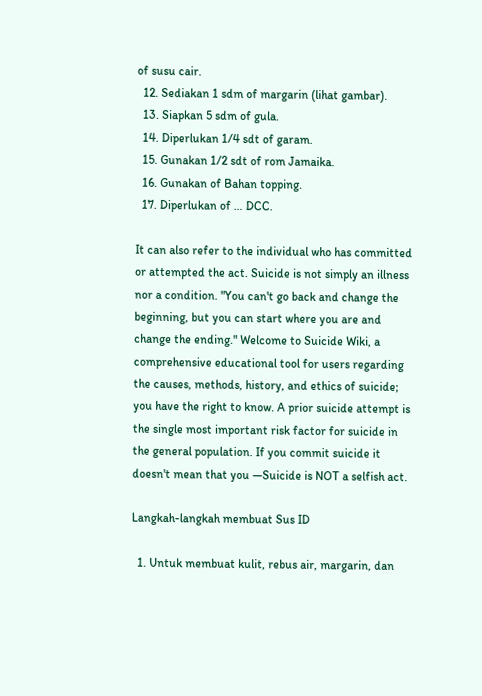of susu cair.
  12. Sediakan 1 sdm of margarin (lihat gambar).
  13. Siapkan 5 sdm of gula.
  14. Diperlukan 1/4 sdt of garam.
  15. Gunakan 1/2 sdt of rom Jamaika.
  16. Gunakan of Bahan topping.
  17. Diperlukan of … DCC.

It can also refer to the individual who has committed or attempted the act. Suicide is not simply an illness nor a condition. "You can't go back and change the beginning, but you can start where you are and change the ending." Welcome to Suicide Wiki, a comprehensive educational tool for users regarding the causes, methods, history, and ethics of suicide; you have the right to know. A prior suicide attempt is the single most important risk factor for suicide in the general population. If you commit suicide it doesn't mean that you —Suicide is NOT a selfish act.

Langkah-langkah membuat Sus ID

  1. Untuk membuat kulit, rebus air, margarin, dan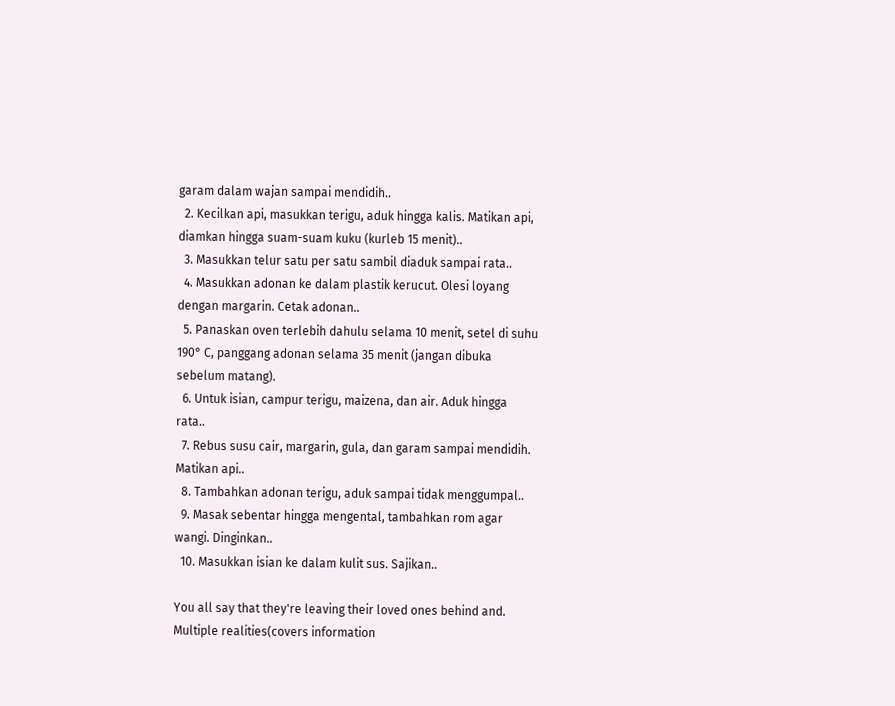garam dalam wajan sampai mendidih..
  2. Kecilkan api, masukkan terigu, aduk hingga kalis. Matikan api, diamkan hingga suam-suam kuku (kurleb 15 menit)..
  3. Masukkan telur satu per satu sambil diaduk sampai rata..
  4. Masukkan adonan ke dalam plastik kerucut. Olesi loyang dengan margarin. Cetak adonan..
  5. Panaskan oven terlebih dahulu selama 10 menit, setel di suhu 190° C, panggang adonan selama 35 menit (jangan dibuka sebelum matang).
  6. Untuk isian, campur terigu, maizena, dan air. Aduk hingga rata..
  7. Rebus susu cair, margarin, gula, dan garam sampai mendidih. Matikan api..
  8. Tambahkan adonan terigu, aduk sampai tidak menggumpal..
  9. Masak sebentar hingga mengental, tambahkan rom agar wangi. Dinginkan..
  10. Masukkan isian ke dalam kulit sus. Sajikan..

You all say that they're leaving their loved ones behind and. Multiple realities(covers information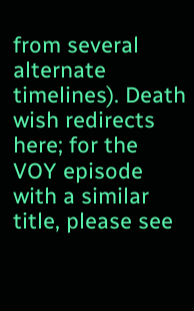from several alternate timelines). Death wish redirects here; for the VOY episode with a similar title, please see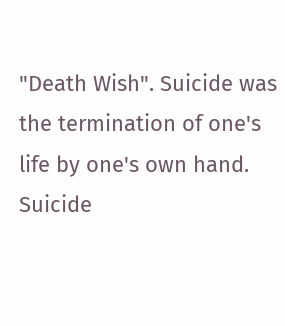"Death Wish". Suicide was the termination of one's life by one's own hand. Suicide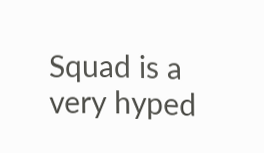Squad is a very hyped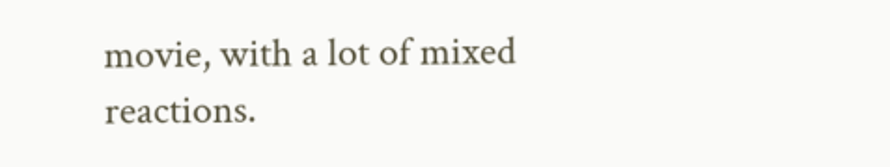movie, with a lot of mixed reactions.